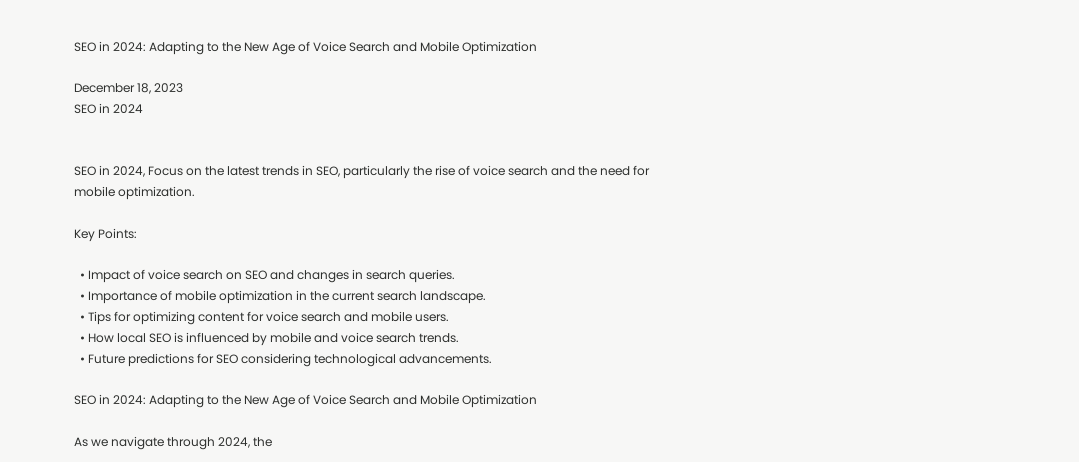SEO in 2024: Adapting to the New Age of Voice Search and Mobile Optimization

December 18, 2023
SEO in 2024


SEO in 2024, Focus on the latest trends in SEO, particularly the rise of voice search and the need for mobile optimization.

Key Points:

  • Impact of voice search on SEO and changes in search queries.
  • Importance of mobile optimization in the current search landscape.
  • Tips for optimizing content for voice search and mobile users.
  • How local SEO is influenced by mobile and voice search trends.
  • Future predictions for SEO considering technological advancements.

SEO in 2024: Adapting to the New Age of Voice Search and Mobile Optimization

As we navigate through 2024, the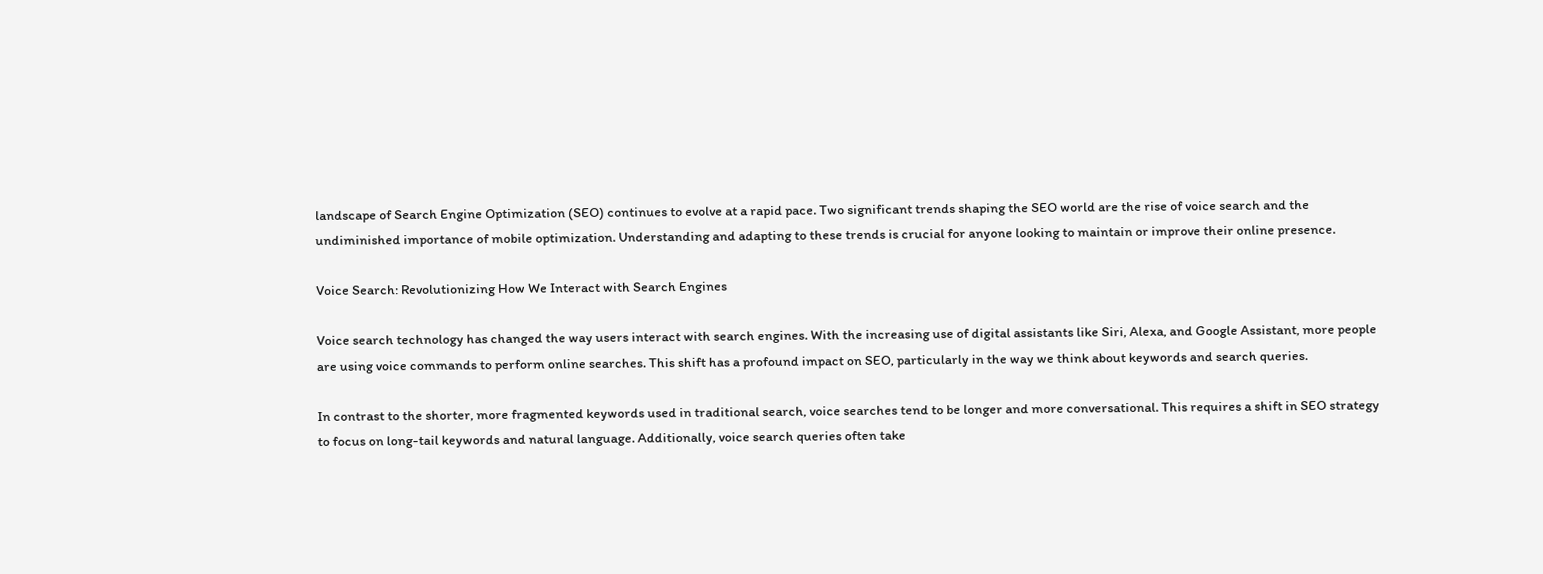landscape of Search Engine Optimization (SEO) continues to evolve at a rapid pace. Two significant trends shaping the SEO world are the rise of voice search and the undiminished importance of mobile optimization. Understanding and adapting to these trends is crucial for anyone looking to maintain or improve their online presence.

Voice Search: Revolutionizing How We Interact with Search Engines

Voice search technology has changed the way users interact with search engines. With the increasing use of digital assistants like Siri, Alexa, and Google Assistant, more people are using voice commands to perform online searches. This shift has a profound impact on SEO, particularly in the way we think about keywords and search queries.

In contrast to the shorter, more fragmented keywords used in traditional search, voice searches tend to be longer and more conversational. This requires a shift in SEO strategy to focus on long-tail keywords and natural language. Additionally, voice search queries often take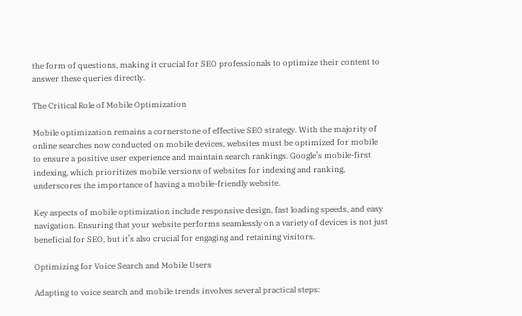the form of questions, making it crucial for SEO professionals to optimize their content to answer these queries directly.

The Critical Role of Mobile Optimization

Mobile optimization remains a cornerstone of effective SEO strategy. With the majority of online searches now conducted on mobile devices, websites must be optimized for mobile to ensure a positive user experience and maintain search rankings. Google’s mobile-first indexing, which prioritizes mobile versions of websites for indexing and ranking, underscores the importance of having a mobile-friendly website.

Key aspects of mobile optimization include responsive design, fast loading speeds, and easy navigation. Ensuring that your website performs seamlessly on a variety of devices is not just beneficial for SEO, but it’s also crucial for engaging and retaining visitors.

Optimizing for Voice Search and Mobile Users

Adapting to voice search and mobile trends involves several practical steps: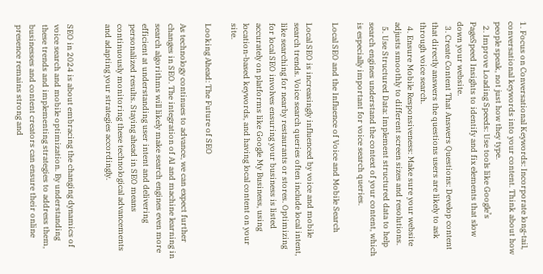1. Focus on Conversational Keywords: Incorporate long-tail, conversational keywords into your content. Think about how people speak, not just how they type.
  2. Improve Loading Speeds: Use tools like Google’s PageSpeed Insights to identify and fix elements that slow down your website.
  3. Create Content That Answers Questions: Develop content that directly answers the questions users are likely to ask through voice search.
  4. Ensure Mobile Responsiveness: Make sure your website adjusts smoothly to different screen sizes and resolutions.
  5. Use Structured Data: Implement structured data to help search engines understand the context of your content, which is especially important for voice search queries.

Local SEO and the Influence of Voice and Mobile Search

Local SEO is increasingly influenced by voice and mobile search trends. Voice search queries often include local intent, like searching for nearby restaurants or stores. Optimizing for local SEO involves ensuring your business is listed accurately on platforms like Google My Business, using location-based keywords, and having local content on your site.

Looking Ahead: The Future of SEO

As technology continues to advance, we can expect further changes in SEO. The integration of AI and machine learning in search algorithms will likely make search engines even more efficient at understanding user intent and delivering personalized results. Staying ahead in SEO means continuously monitoring these technological advancements and adapting your strategies accordingly.


SEO in 2024 is about embracing the changing dynamics of voice search and mobile optimization. By understanding these trends and implementing strategies to address them, businesses and content creators can ensure their online presence remains strong and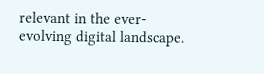relevant in the ever-evolving digital landscape.